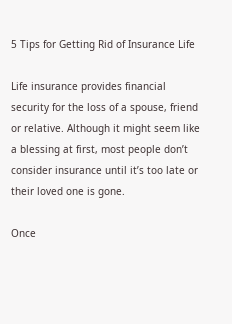5 Tips for Getting Rid of Insurance Life

Life insurance provides financial security for the loss of a spouse, friend or relative. Although it might seem like a blessing at first, most people don’t consider insurance until it’s too late or their loved one is gone.

Once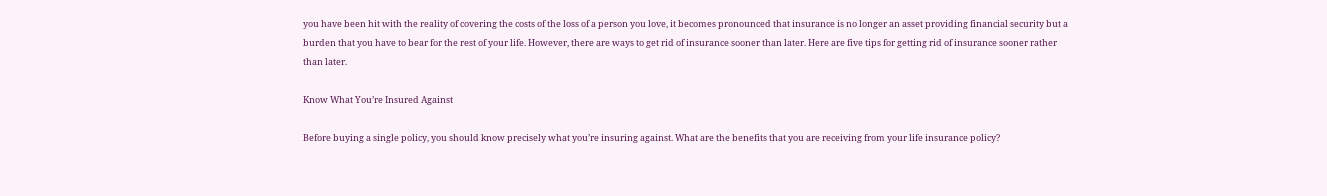you have been hit with the reality of covering the costs of the loss of a person you love, it becomes pronounced that insurance is no longer an asset providing financial security but a burden that you have to bear for the rest of your life. However, there are ways to get rid of insurance sooner than later. Here are five tips for getting rid of insurance sooner rather than later.

Know What You’re Insured Against

Before buying a single policy, you should know precisely what you’re insuring against. What are the benefits that you are receiving from your life insurance policy?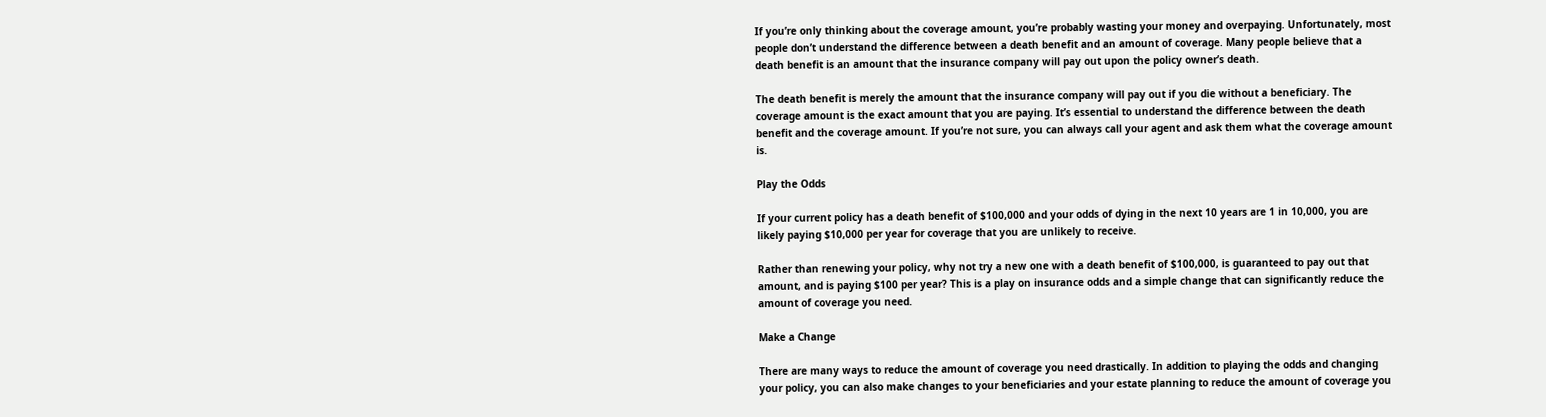If you’re only thinking about the coverage amount, you’re probably wasting your money and overpaying. Unfortunately, most people don’t understand the difference between a death benefit and an amount of coverage. Many people believe that a death benefit is an amount that the insurance company will pay out upon the policy owner’s death.

The death benefit is merely the amount that the insurance company will pay out if you die without a beneficiary. The coverage amount is the exact amount that you are paying. It’s essential to understand the difference between the death benefit and the coverage amount. If you’re not sure, you can always call your agent and ask them what the coverage amount is.

Play the Odds

If your current policy has a death benefit of $100,000 and your odds of dying in the next 10 years are 1 in 10,000, you are likely paying $10,000 per year for coverage that you are unlikely to receive.

Rather than renewing your policy, why not try a new one with a death benefit of $100,000, is guaranteed to pay out that amount, and is paying $100 per year? This is a play on insurance odds and a simple change that can significantly reduce the amount of coverage you need.

Make a Change

There are many ways to reduce the amount of coverage you need drastically. In addition to playing the odds and changing your policy, you can also make changes to your beneficiaries and your estate planning to reduce the amount of coverage you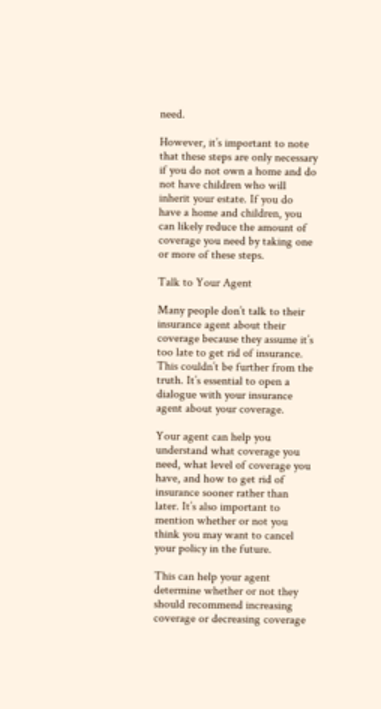need.

However, it’s important to note that these steps are only necessary if you do not own a home and do not have children who will inherit your estate. If you do have a home and children, you can likely reduce the amount of coverage you need by taking one or more of these steps.

Talk to Your Agent

Many people don’t talk to their insurance agent about their coverage because they assume it’s too late to get rid of insurance. This couldn’t be further from the truth. It’s essential to open a dialogue with your insurance agent about your coverage.

Your agent can help you understand what coverage you need, what level of coverage you have, and how to get rid of insurance sooner rather than later. It’s also important to mention whether or not you think you may want to cancel your policy in the future.

This can help your agent determine whether or not they should recommend increasing coverage or decreasing coverage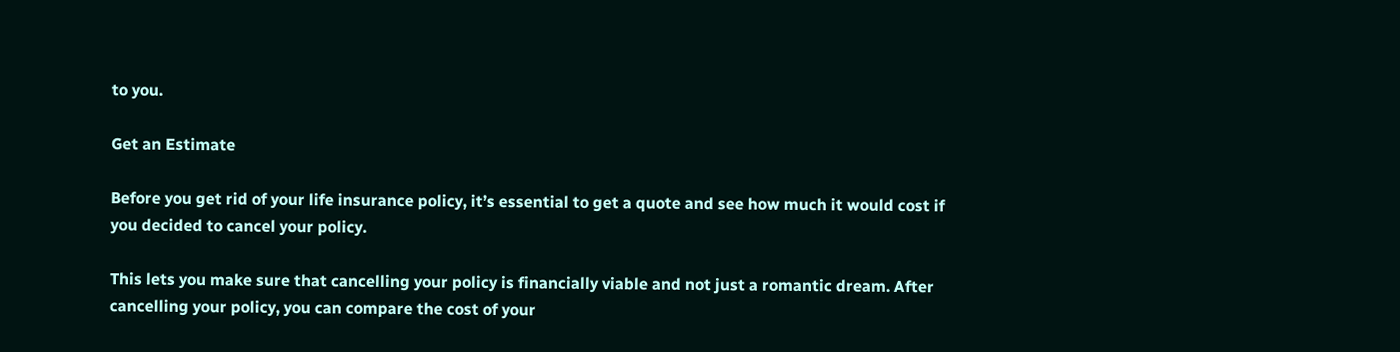to you.

Get an Estimate

Before you get rid of your life insurance policy, it’s essential to get a quote and see how much it would cost if you decided to cancel your policy.

This lets you make sure that cancelling your policy is financially viable and not just a romantic dream. After cancelling your policy, you can compare the cost of your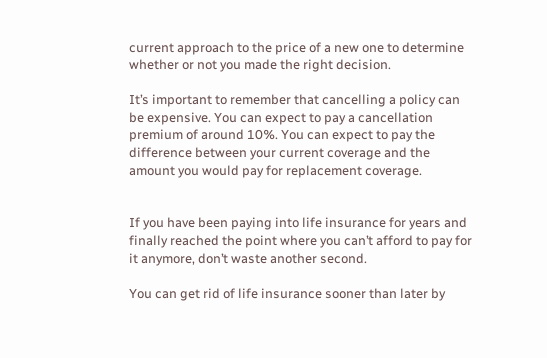current approach to the price of a new one to determine whether or not you made the right decision.

It’s important to remember that cancelling a policy can be expensive. You can expect to pay a cancellation premium of around 10%. You can expect to pay the difference between your current coverage and the amount you would pay for replacement coverage.


If you have been paying into life insurance for years and finally reached the point where you can’t afford to pay for it anymore, don’t waste another second.

You can get rid of life insurance sooner than later by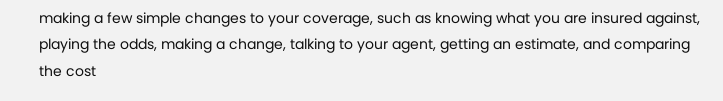making a few simple changes to your coverage, such as knowing what you are insured against, playing the odds, making a change, talking to your agent, getting an estimate, and comparing the cost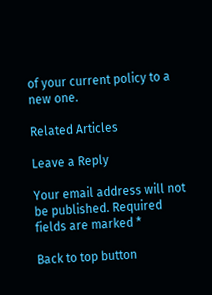of your current policy to a new one.

Related Articles

Leave a Reply

Your email address will not be published. Required fields are marked *

Back to top button